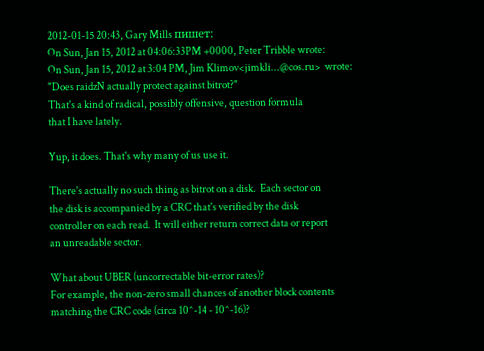2012-01-15 20:43, Gary Mills пишет:
On Sun, Jan 15, 2012 at 04:06:33PM +0000, Peter Tribble wrote:
On Sun, Jan 15, 2012 at 3:04 PM, Jim Klimov<jimkli...@cos.ru>  wrote:
"Does raidzN actually protect against bitrot?"
That's a kind of radical, possibly offensive, question formula
that I have lately.

Yup, it does. That's why many of us use it.

There's actually no such thing as bitrot on a disk.  Each sector on
the disk is accompanied by a CRC that's verified by the disk
controller on each read.  It will either return correct data or report
an unreadable sector.

What about UBER (uncorrectable bit-error rates)?
For example, the non-zero small chances of another block contents
matching the CRC code (circa 10^-14 - 10^-16)?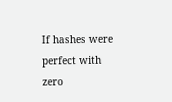If hashes were perfect with zero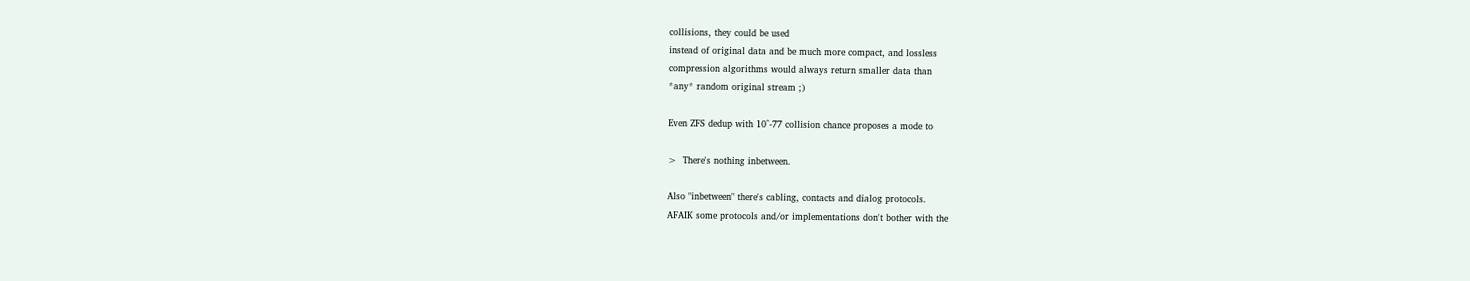collisions, they could be used
instead of original data and be much more compact, and lossless
compression algorithms would always return smaller data than
*any* random original stream ;)

Even ZFS dedup with 10^-77 collision chance proposes a mode to

>  There's nothing inbetween.

Also "inbetween" there's cabling, contacts and dialog protocols.
AFAIK some protocols and/or implementations don't bother with the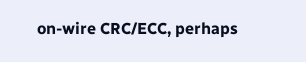on-wire CRC/ECC, perhaps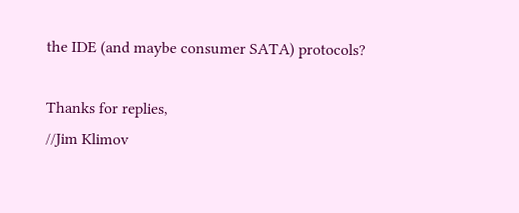the IDE (and maybe consumer SATA) protocols?

Thanks for replies,
//Jim Klimov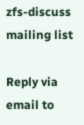zfs-discuss mailing list

Reply via email to